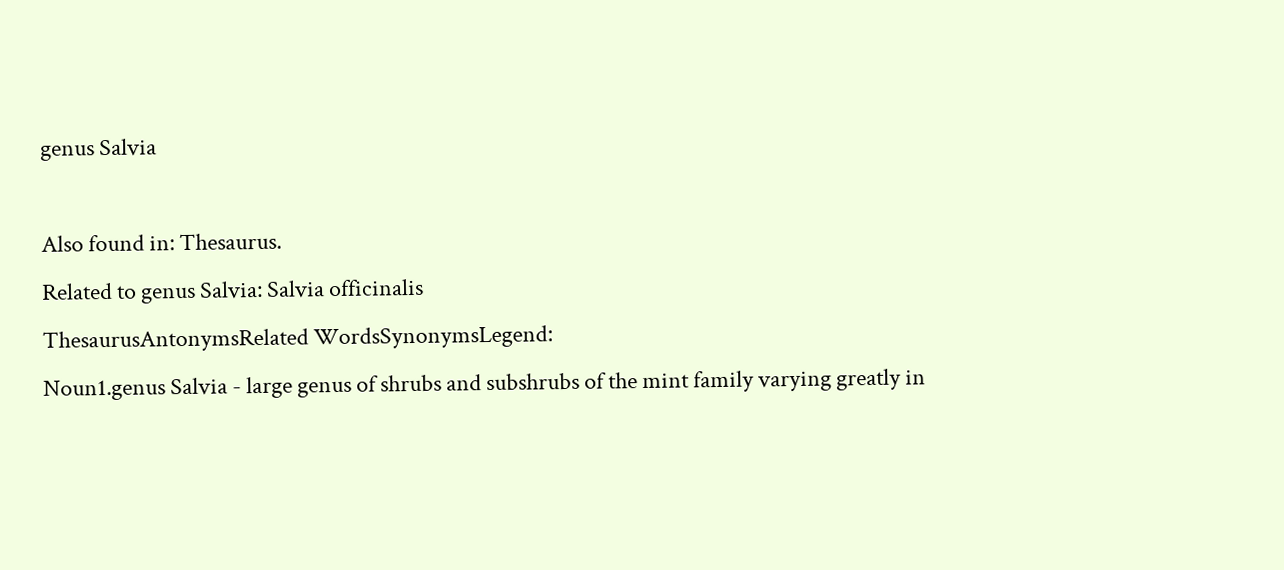genus Salvia

Also found in: Thesaurus.
Related to genus Salvia: Salvia officinalis
ThesaurusAntonymsRelated WordsSynonymsLegend:
Noun1.genus Salvia - large genus of shrubs and subshrubs of the mint family varying greatly in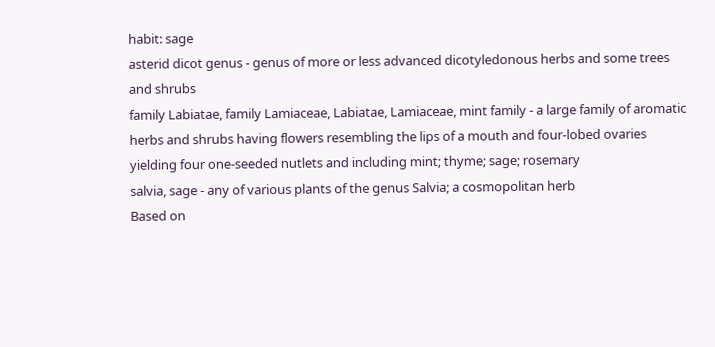habit: sage
asterid dicot genus - genus of more or less advanced dicotyledonous herbs and some trees and shrubs
family Labiatae, family Lamiaceae, Labiatae, Lamiaceae, mint family - a large family of aromatic herbs and shrubs having flowers resembling the lips of a mouth and four-lobed ovaries yielding four one-seeded nutlets and including mint; thyme; sage; rosemary
salvia, sage - any of various plants of the genus Salvia; a cosmopolitan herb
Based on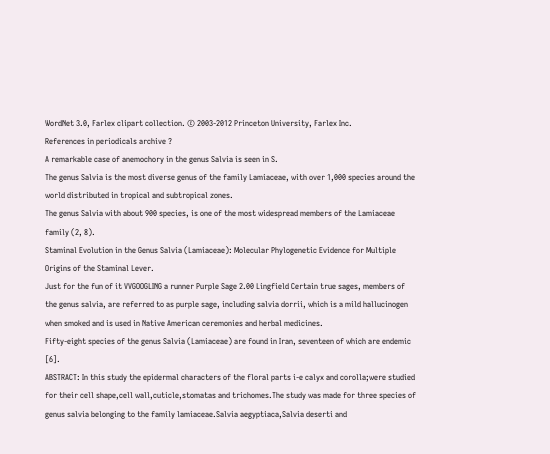WordNet 3.0, Farlex clipart collection. © 2003-2012 Princeton University, Farlex Inc.
References in periodicals archive ?
A remarkable case of anemochory in the genus Salvia is seen in S.
The genus Salvia is the most diverse genus of the family Lamiaceae, with over 1,000 species around the world distributed in tropical and subtropical zones.
The genus Salvia with about 900 species, is one of the most widespread members of the Lamiaceae family (2, 8).
Staminal Evolution in the Genus Salvia (Lamiaceae): Molecular Phylogenetic Evidence for Multiple Origins of the Staminal Lever.
Just for the fun of it VVGOOGLING a runner Purple Sage 2.00 Lingfield Certain true sages, members of the genus salvia, are referred to as purple sage, including salvia dorrii, which is a mild hallucinogen when smoked and is used in Native American ceremonies and herbal medicines.
Fifty-eight species of the genus Salvia (Lamiaceae) are found in Iran, seventeen of which are endemic [6].
ABSTRACT: In this study the epidermal characters of the floral parts i-e calyx and corolla;were studied for their cell shape,cell wall,cuticle,stomatas and trichomes.The study was made for three species of genus salvia belonging to the family lamiaceae.Salvia aegyptiaca,Salvia deserti and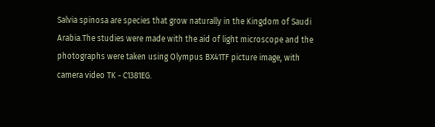Salvia spinosa are species that grow naturally in the Kingdom of Saudi Arabia.The studies were made with the aid of light microscope and the photographs were taken using Olympus BX41TF picture image, with camera video TK - C1381EG.